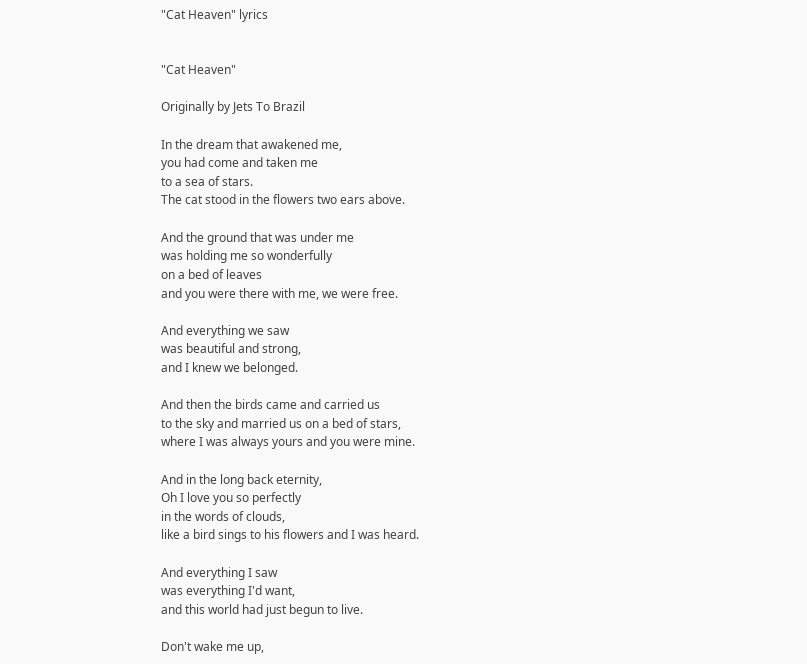"Cat Heaven" lyrics


"Cat Heaven"

Originally by Jets To Brazil

In the dream that awakened me,
you had come and taken me
to a sea of stars.
The cat stood in the flowers two ears above.

And the ground that was under me
was holding me so wonderfully
on a bed of leaves
and you were there with me, we were free.

And everything we saw
was beautiful and strong,
and I knew we belonged.

And then the birds came and carried us
to the sky and married us on a bed of stars,
where I was always yours and you were mine.

And in the long back eternity,
Oh I love you so perfectly
in the words of clouds,
like a bird sings to his flowers and I was heard.

And everything I saw
was everything I'd want,
and this world had just begun to live.

Don't wake me up,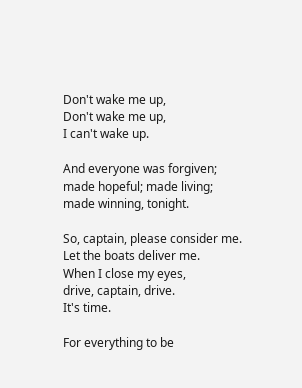Don't wake me up,
Don't wake me up,
I can't wake up.

And everyone was forgiven;
made hopeful; made living;
made winning, tonight.

So, captain, please consider me.
Let the boats deliver me.
When I close my eyes,
drive, captain, drive.
It's time.

For everything to be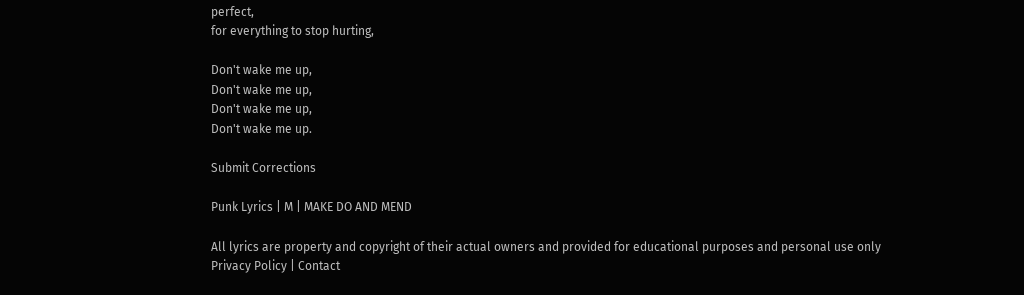perfect,
for everything to stop hurting,

Don't wake me up,
Don't wake me up,
Don't wake me up,
Don't wake me up.

Submit Corrections

Punk Lyrics | M | MAKE DO AND MEND

All lyrics are property and copyright of their actual owners and provided for educational purposes and personal use only
Privacy Policy | Contact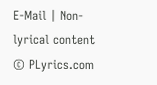E-Mail | Non-lyrical content © PLyrics.com